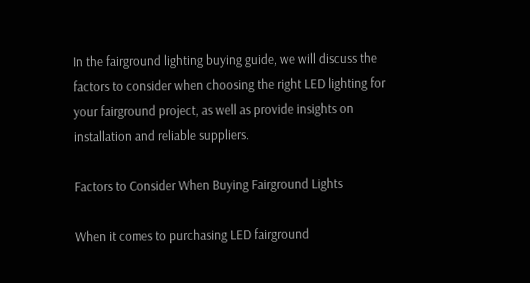In the fairground lighting buying guide, we will discuss the factors to consider when choosing the right LED lighting for your fairground project, as well as provide insights on installation and reliable suppliers.

Factors to Consider When Buying Fairground Lights

When it comes to purchasing LED fairground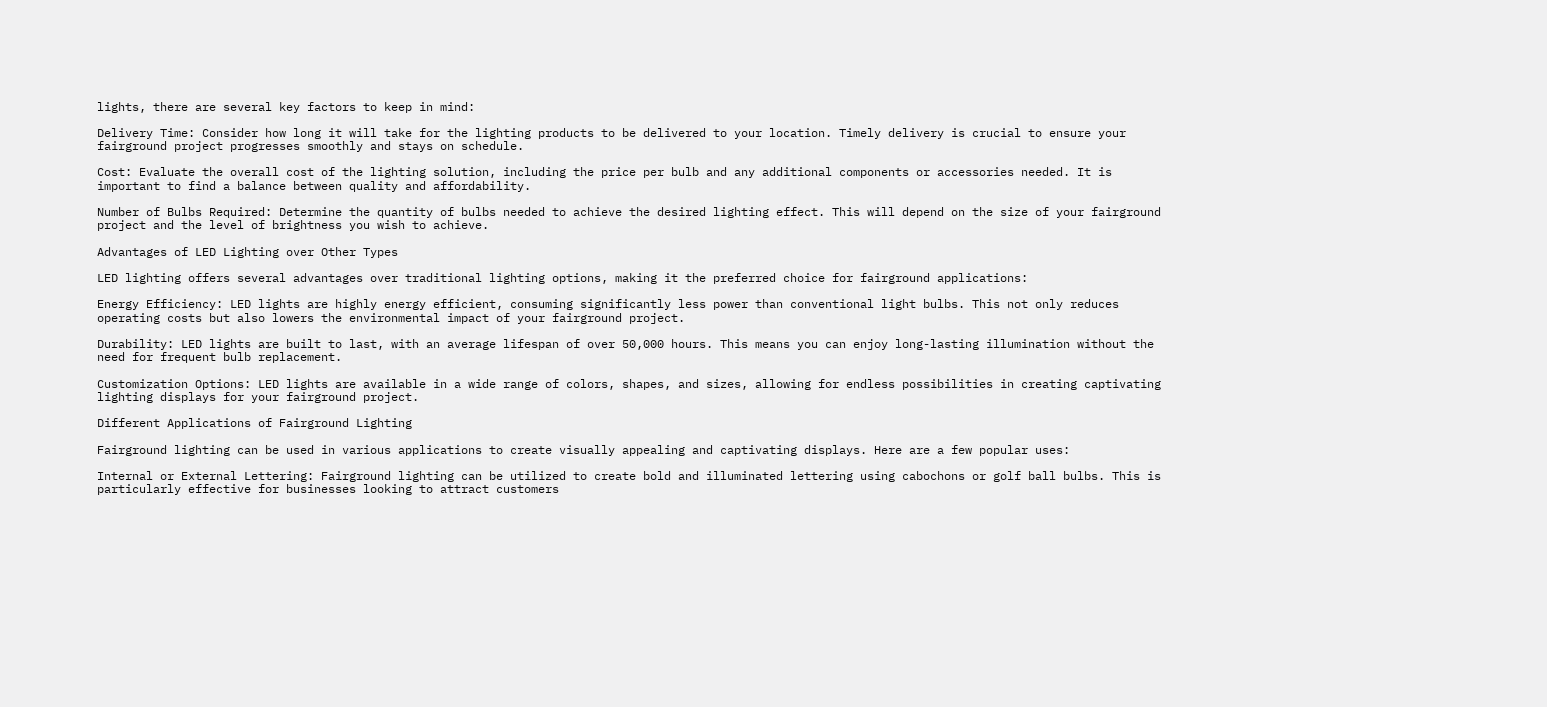lights, there are several key factors to keep in mind:

Delivery Time: Consider how long it will take for the lighting products to be delivered to your location. Timely delivery is crucial to ensure your fairground project progresses smoothly and stays on schedule.

Cost: Evaluate the overall cost of the lighting solution, including the price per bulb and any additional components or accessories needed. It is important to find a balance between quality and affordability.

Number of Bulbs Required: Determine the quantity of bulbs needed to achieve the desired lighting effect. This will depend on the size of your fairground project and the level of brightness you wish to achieve.

Advantages of LED Lighting over Other Types

LED lighting offers several advantages over traditional lighting options, making it the preferred choice for fairground applications:

Energy Efficiency: LED lights are highly energy efficient, consuming significantly less power than conventional light bulbs. This not only reduces operating costs but also lowers the environmental impact of your fairground project.

Durability: LED lights are built to last, with an average lifespan of over 50,000 hours. This means you can enjoy long-lasting illumination without the need for frequent bulb replacement.

Customization Options: LED lights are available in a wide range of colors, shapes, and sizes, allowing for endless possibilities in creating captivating lighting displays for your fairground project.

Different Applications of Fairground Lighting

Fairground lighting can be used in various applications to create visually appealing and captivating displays. Here are a few popular uses:

Internal or External Lettering: Fairground lighting can be utilized to create bold and illuminated lettering using cabochons or golf ball bulbs. This is particularly effective for businesses looking to attract customers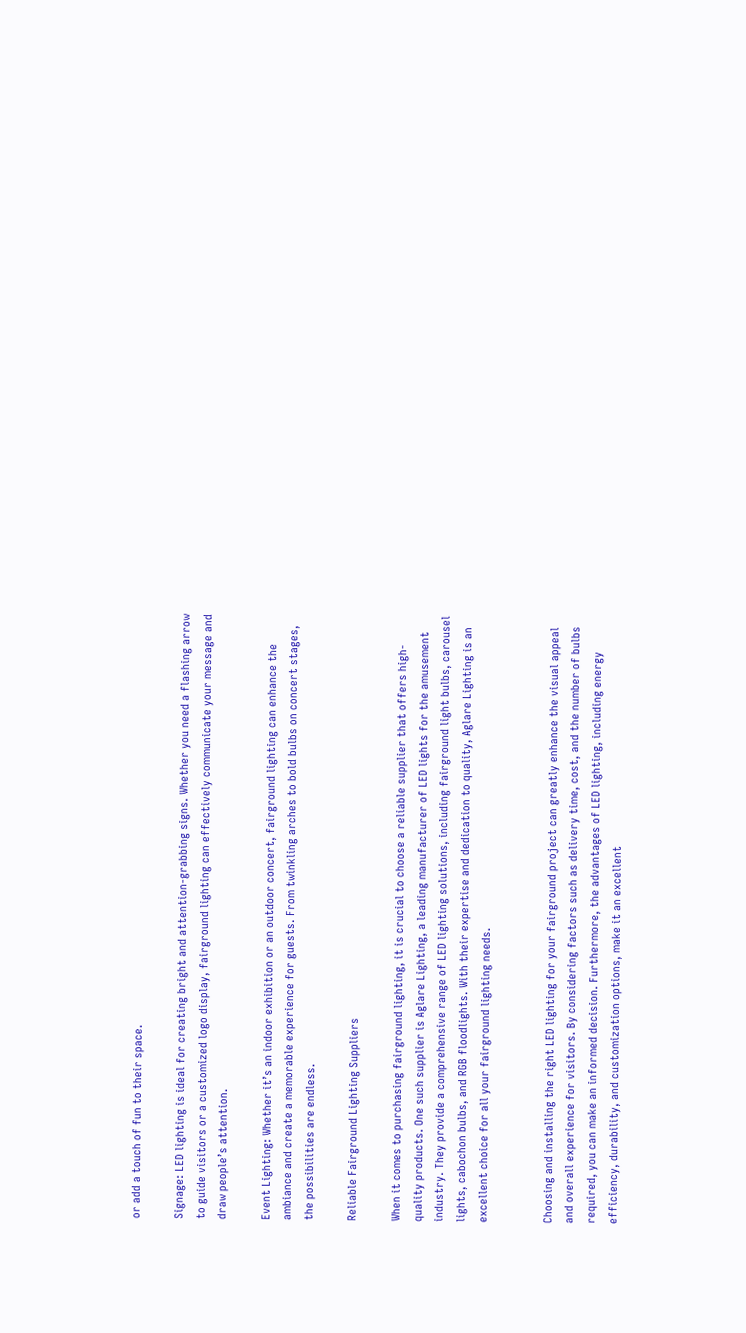or add a touch of fun to their space.

Signage: LED lighting is ideal for creating bright and attention-grabbing signs. Whether you need a flashing arrow to guide visitors or a customized logo display, fairground lighting can effectively communicate your message and draw people’s attention.

Event Lighting: Whether it’s an indoor exhibition or an outdoor concert, fairground lighting can enhance the ambiance and create a memorable experience for guests. From twinkling arches to bold bulbs on concert stages, the possibilities are endless.

Reliable Fairground Lighting Suppliers

When it comes to purchasing fairground lighting, it is crucial to choose a reliable supplier that offers high-quality products. One such supplier is Aglare Lighting, a leading manufacturer of LED lights for the amusement industry. They provide a comprehensive range of LED lighting solutions, including fairground light bulbs, carousel lights, cabochon bulbs, and RGB floodlights. With their expertise and dedication to quality, Aglare Lighting is an excellent choice for all your fairground lighting needs.


Choosing and installing the right LED lighting for your fairground project can greatly enhance the visual appeal and overall experience for visitors. By considering factors such as delivery time, cost, and the number of bulbs required, you can make an informed decision. Furthermore, the advantages of LED lighting, including energy efficiency, durability, and customization options, make it an excellent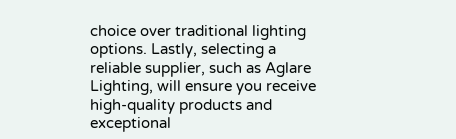choice over traditional lighting options. Lastly, selecting a reliable supplier, such as Aglare Lighting, will ensure you receive high-quality products and exceptional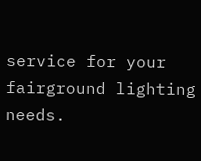service for your fairground lighting needs.